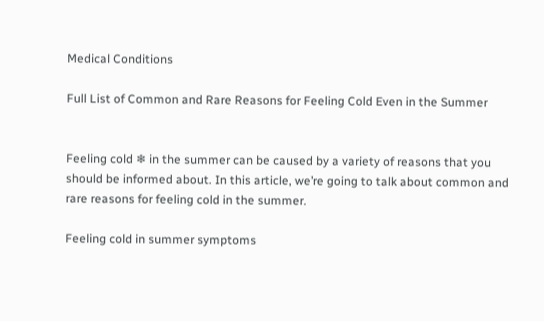Medical Conditions

Full List of Common and Rare Reasons for Feeling Cold Even in the Summer


Feeling cold ❄ in the summer can be caused by a variety of reasons that you should be informed about. In this article, we’re going to talk about common and rare reasons for feeling cold in the summer.

Feeling cold in summer symptoms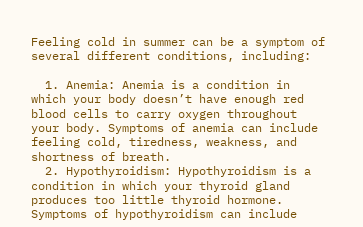Feeling cold in summer can be a symptom of several different conditions, including:

  1. Anemia: Anemia is a condition in which your body doesn’t have enough red blood cells to carry oxygen throughout your body. Symptoms of anemia can include feeling cold, tiredness, weakness, and shortness of breath.
  2. Hypothyroidism: Hypothyroidism is a condition in which your thyroid gland produces too little thyroid hormone. Symptoms of hypothyroidism can include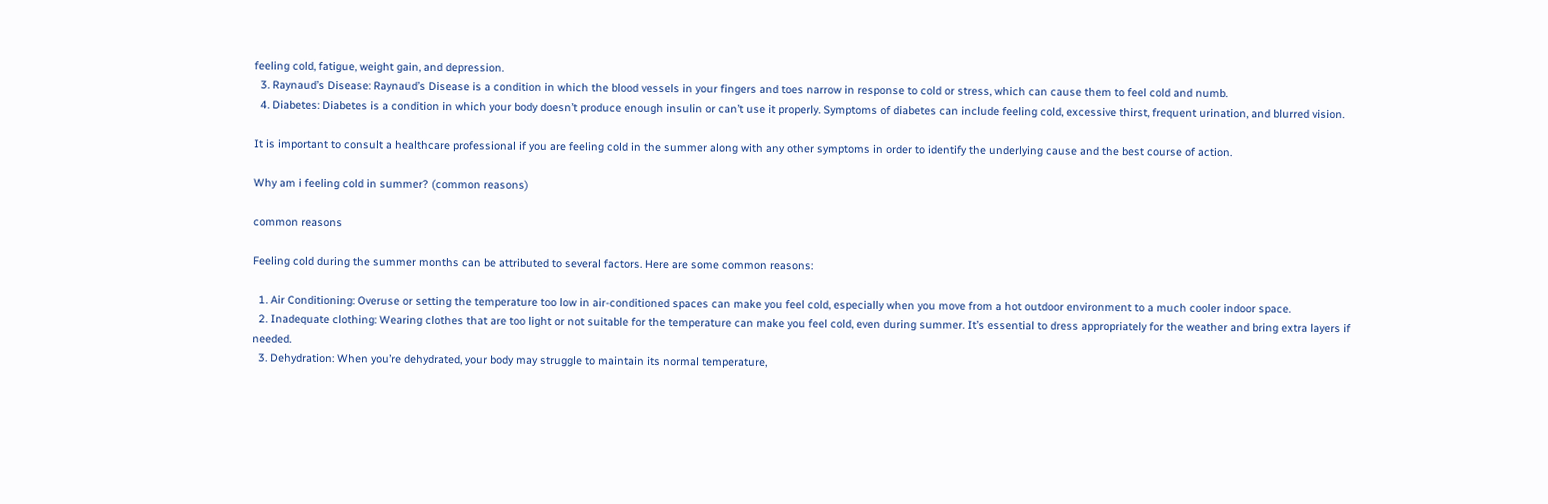feeling cold, fatigue, weight gain, and depression.
  3. Raynaud’s Disease: Raynaud’s Disease is a condition in which the blood vessels in your fingers and toes narrow in response to cold or stress, which can cause them to feel cold and numb.
  4. Diabetes: Diabetes is a condition in which your body doesn’t produce enough insulin or can’t use it properly. Symptoms of diabetes can include feeling cold, excessive thirst, frequent urination, and blurred vision.

It is important to consult a healthcare professional if you are feeling cold in the summer along with any other symptoms in order to identify the underlying cause and the best course of action.

Why am i feeling cold in summer? (common reasons)

common reasons

Feeling cold during the summer months can be attributed to several factors. Here are some common reasons:

  1. Air Conditioning: Overuse or setting the temperature too low in air-conditioned spaces can make you feel cold, especially when you move from a hot outdoor environment to a much cooler indoor space.
  2. Inadequate clothing: Wearing clothes that are too light or not suitable for the temperature can make you feel cold, even during summer. It’s essential to dress appropriately for the weather and bring extra layers if needed.
  3. Dehydration: When you’re dehydrated, your body may struggle to maintain its normal temperature,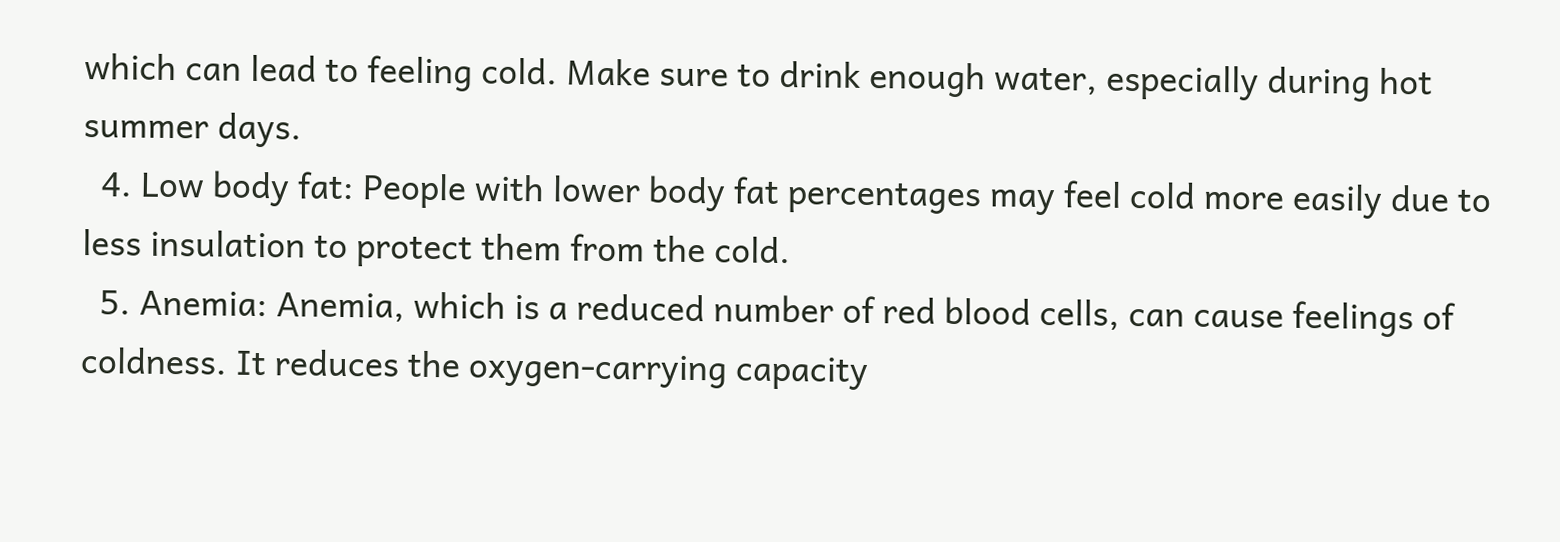which can lead to feeling cold. Make sure to drink enough water, especially during hot summer days.
  4. Low body fat: People with lower body fat percentages may feel cold more easily due to less insulation to protect them from the cold.
  5. Anemia: Anemia, which is a reduced number of red blood cells, can cause feelings of coldness. It reduces the oxygen-carrying capacity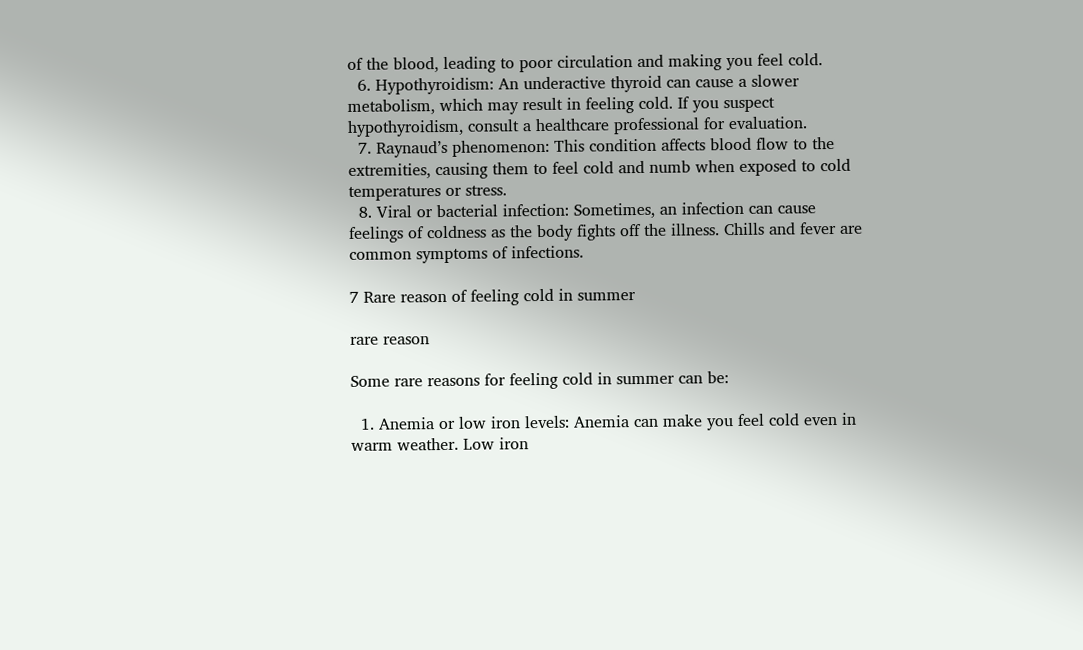of the blood, leading to poor circulation and making you feel cold.
  6. Hypothyroidism: An underactive thyroid can cause a slower metabolism, which may result in feeling cold. If you suspect hypothyroidism, consult a healthcare professional for evaluation.
  7. Raynaud’s phenomenon: This condition affects blood flow to the extremities, causing them to feel cold and numb when exposed to cold temperatures or stress.
  8. Viral or bacterial infection: Sometimes, an infection can cause feelings of coldness as the body fights off the illness. Chills and fever are common symptoms of infections.

7 Rare reason of feeling cold in summer

rare reason

Some rare reasons for feeling cold in summer can be:

  1. Anemia or low iron levels: Anemia can make you feel cold even in warm weather. Low iron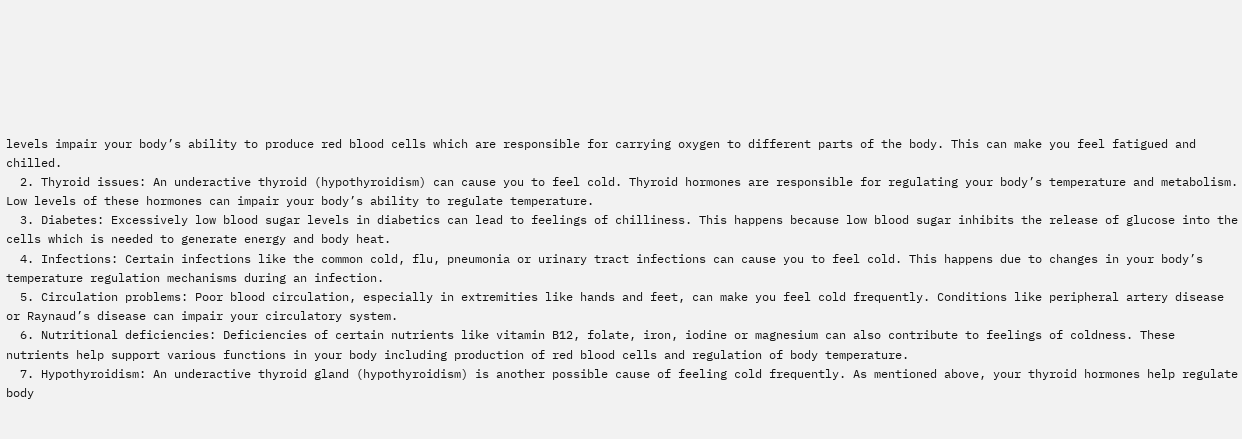levels impair your body’s ability to produce red blood cells which are responsible for carrying oxygen to different parts of the body. This can make you feel fatigued and chilled.
  2. Thyroid issues: An underactive thyroid (hypothyroidism) can cause you to feel cold. Thyroid hormones are responsible for regulating your body’s temperature and metabolism. Low levels of these hormones can impair your body’s ability to regulate temperature.
  3. Diabetes: Excessively low blood sugar levels in diabetics can lead to feelings of chilliness. This happens because low blood sugar inhibits the release of glucose into the cells which is needed to generate energy and body heat.
  4. Infections: Certain infections like the common cold, flu, pneumonia or urinary tract infections can cause you to feel cold. This happens due to changes in your body’s temperature regulation mechanisms during an infection.
  5. Circulation problems: Poor blood circulation, especially in extremities like hands and feet, can make you feel cold frequently. Conditions like peripheral artery disease or Raynaud’s disease can impair your circulatory system.
  6. Nutritional deficiencies: Deficiencies of certain nutrients like vitamin B12, folate, iron, iodine or magnesium can also contribute to feelings of coldness. These nutrients help support various functions in your body including production of red blood cells and regulation of body temperature.
  7. Hypothyroidism: An underactive thyroid gland (hypothyroidism) is another possible cause of feeling cold frequently. As mentioned above, your thyroid hormones help regulate body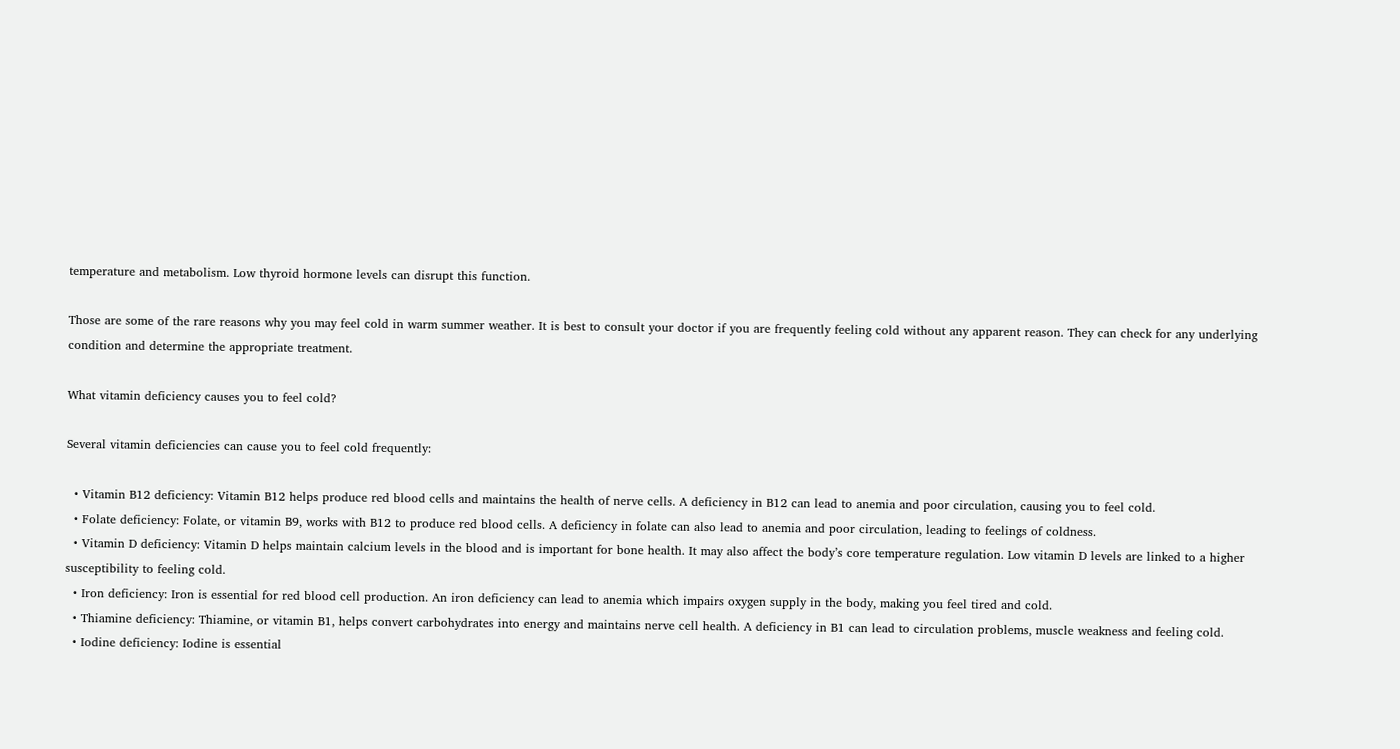temperature and metabolism. Low thyroid hormone levels can disrupt this function.

Those are some of the rare reasons why you may feel cold in warm summer weather. It is best to consult your doctor if you are frequently feeling cold without any apparent reason. They can check for any underlying condition and determine the appropriate treatment.

What vitamin deficiency causes you to feel cold?

Several vitamin deficiencies can cause you to feel cold frequently:

  • Vitamin B12 deficiency: Vitamin B12 helps produce red blood cells and maintains the health of nerve cells. A deficiency in B12 can lead to anemia and poor circulation, causing you to feel cold.
  • Folate deficiency: Folate, or vitamin B9, works with B12 to produce red blood cells. A deficiency in folate can also lead to anemia and poor circulation, leading to feelings of coldness.
  • Vitamin D deficiency: Vitamin D helps maintain calcium levels in the blood and is important for bone health. It may also affect the body’s core temperature regulation. Low vitamin D levels are linked to a higher susceptibility to feeling cold.
  • Iron deficiency: Iron is essential for red blood cell production. An iron deficiency can lead to anemia which impairs oxygen supply in the body, making you feel tired and cold.
  • Thiamine deficiency: Thiamine, or vitamin B1, helps convert carbohydrates into energy and maintains nerve cell health. A deficiency in B1 can lead to circulation problems, muscle weakness and feeling cold.
  • Iodine deficiency: Iodine is essential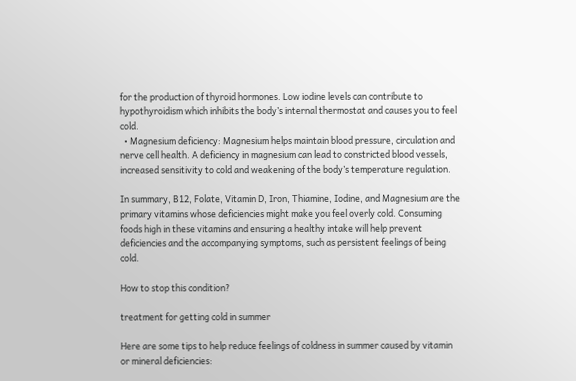for the production of thyroid hormones. Low iodine levels can contribute to hypothyroidism which inhibits the body’s internal thermostat and causes you to feel cold.
  • Magnesium deficiency: Magnesium helps maintain blood pressure, circulation and nerve cell health. A deficiency in magnesium can lead to constricted blood vessels, increased sensitivity to cold and weakening of the body’s temperature regulation.

In summary, B12, Folate, Vitamin D, Iron, Thiamine, Iodine, and Magnesium are the primary vitamins whose deficiencies might make you feel overly cold. Consuming foods high in these vitamins and ensuring a healthy intake will help prevent deficiencies and the accompanying symptoms, such as persistent feelings of being cold.

How to stop this condition?

treatment for getting cold in summer

Here are some tips to help reduce feelings of coldness in summer caused by vitamin or mineral deficiencies: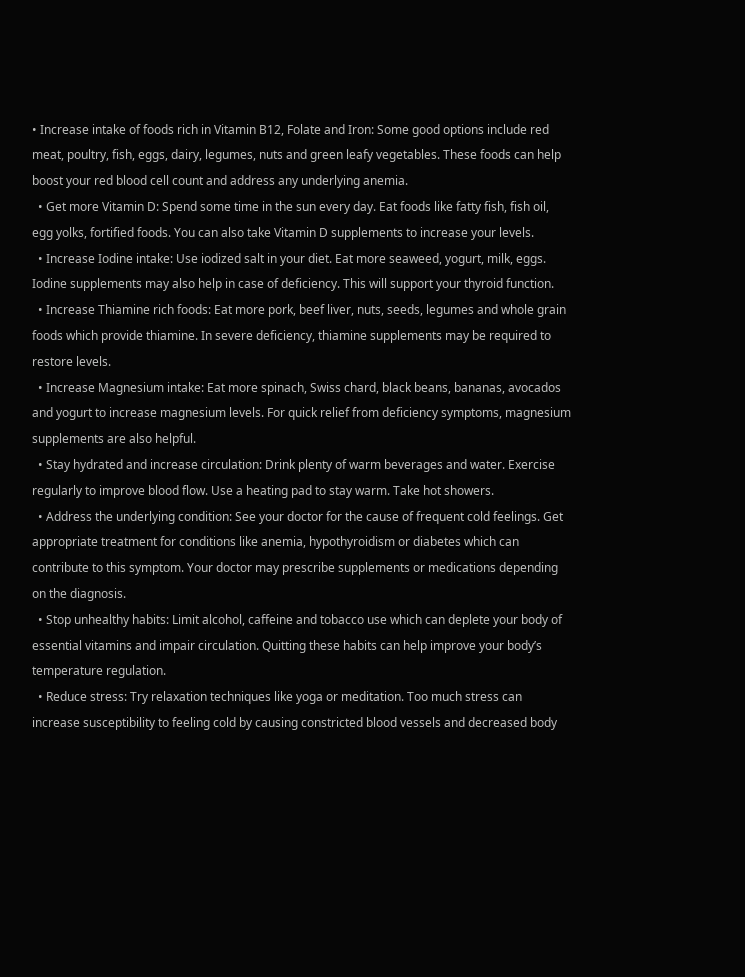• Increase intake of foods rich in Vitamin B12, Folate and Iron: Some good options include red meat, poultry, fish, eggs, dairy, legumes, nuts and green leafy vegetables. These foods can help boost your red blood cell count and address any underlying anemia.
  • Get more Vitamin D: Spend some time in the sun every day. Eat foods like fatty fish, fish oil, egg yolks, fortified foods. You can also take Vitamin D supplements to increase your levels.
  • Increase Iodine intake: Use iodized salt in your diet. Eat more seaweed, yogurt, milk, eggs. Iodine supplements may also help in case of deficiency. This will support your thyroid function.
  • Increase Thiamine rich foods: Eat more pork, beef liver, nuts, seeds, legumes and whole grain foods which provide thiamine. In severe deficiency, thiamine supplements may be required to restore levels.
  • Increase Magnesium intake: Eat more spinach, Swiss chard, black beans, bananas, avocados and yogurt to increase magnesium levels. For quick relief from deficiency symptoms, magnesium supplements are also helpful.
  • Stay hydrated and increase circulation: Drink plenty of warm beverages and water. Exercise regularly to improve blood flow. Use a heating pad to stay warm. Take hot showers.
  • Address the underlying condition: See your doctor for the cause of frequent cold feelings. Get appropriate treatment for conditions like anemia, hypothyroidism or diabetes which can contribute to this symptom. Your doctor may prescribe supplements or medications depending on the diagnosis.
  • Stop unhealthy habits: Limit alcohol, caffeine and tobacco use which can deplete your body of essential vitamins and impair circulation. Quitting these habits can help improve your body’s temperature regulation.
  • Reduce stress: Try relaxation techniques like yoga or meditation. Too much stress can increase susceptibility to feeling cold by causing constricted blood vessels and decreased body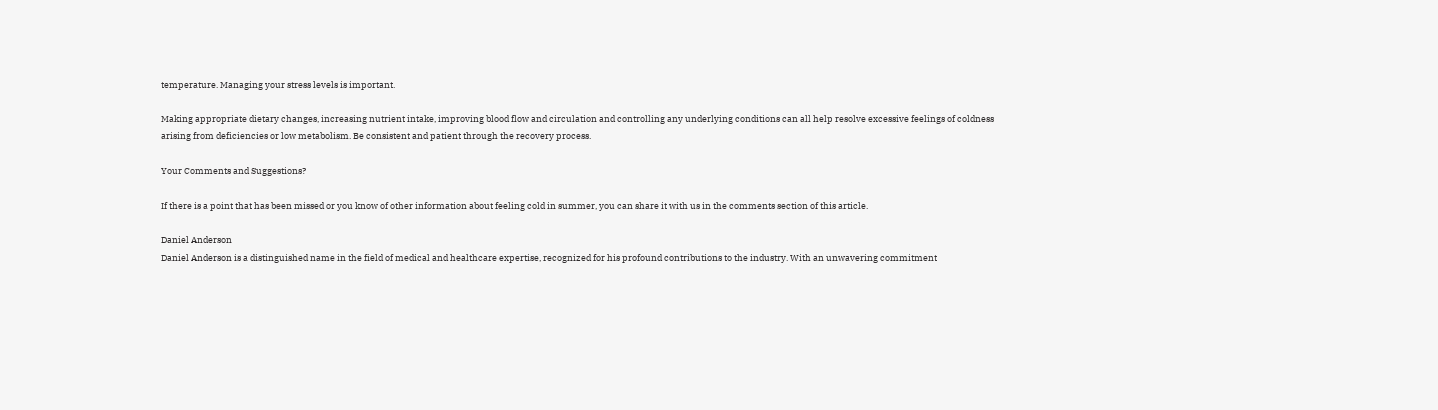temperature. Managing your stress levels is important.

Making appropriate dietary changes, increasing nutrient intake, improving blood flow and circulation and controlling any underlying conditions can all help resolve excessive feelings of coldness arising from deficiencies or low metabolism. Be consistent and patient through the recovery process.

Your Comments and Suggestions?

If there is a point that has been missed or you know of other information about feeling cold in summer, you can share it with us in the comments section of this article.

Daniel Anderson
Daniel Anderson is a distinguished name in the field of medical and healthcare expertise, recognized for his profound contributions to the industry. With an unwavering commitment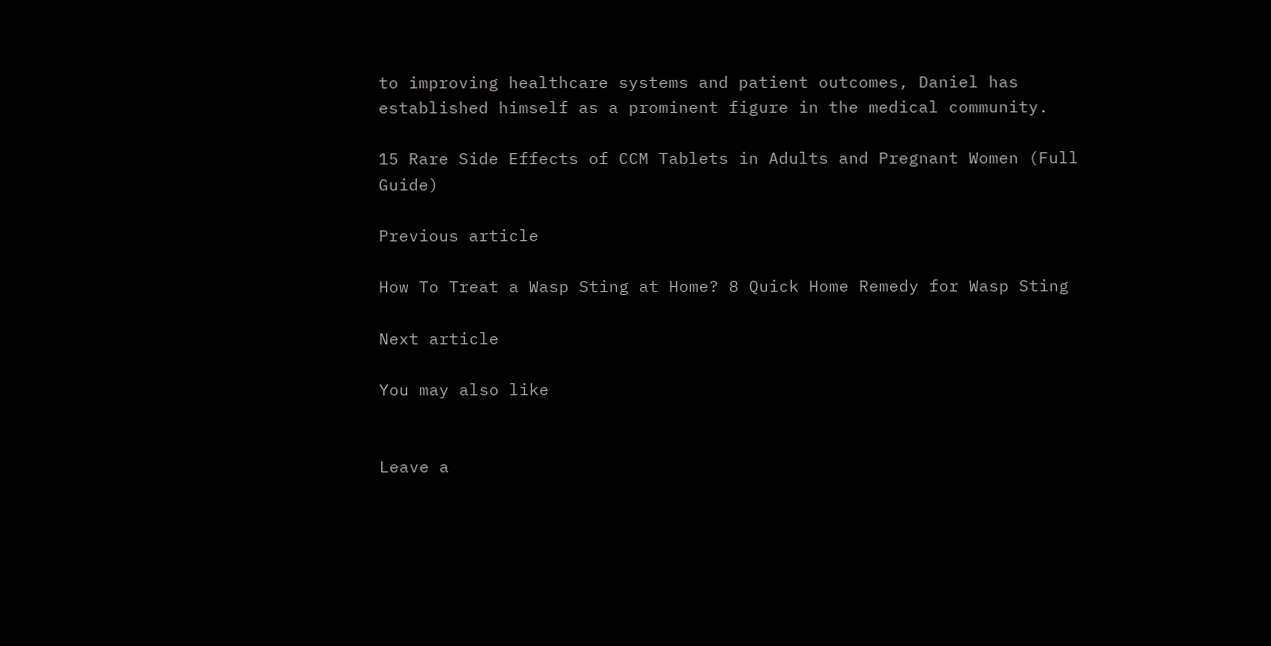to improving healthcare systems and patient outcomes, Daniel has established himself as a prominent figure in the medical community.

15 Rare Side Effects of CCM Tablets in Adults and Pregnant Women (Full Guide)

Previous article

How To Treat a Wasp Sting at Home? 8 Quick Home Remedy for Wasp Sting

Next article

You may also like


Leave a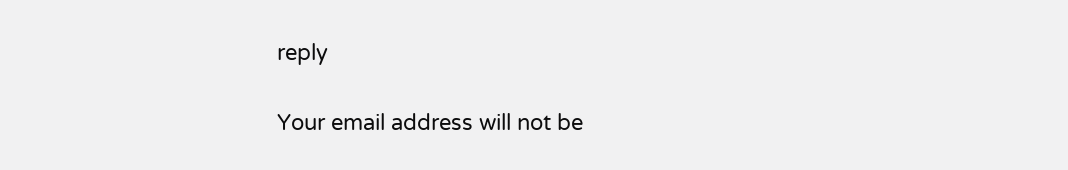reply

Your email address will not be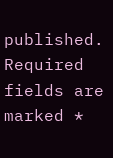published. Required fields are marked *